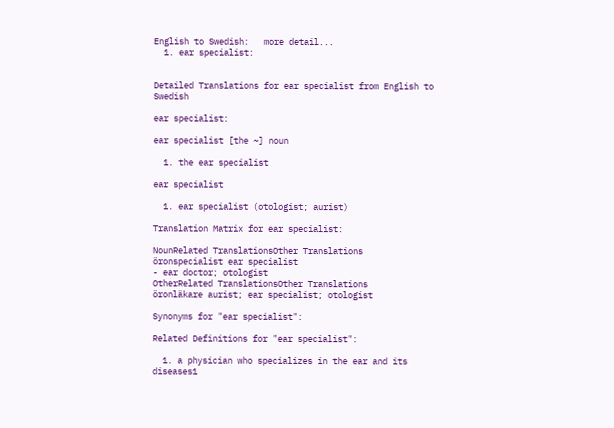English to Swedish:   more detail...
  1. ear specialist:


Detailed Translations for ear specialist from English to Swedish

ear specialist:

ear specialist [the ~] noun

  1. the ear specialist

ear specialist

  1. ear specialist (otologist; aurist)

Translation Matrix for ear specialist:

NounRelated TranslationsOther Translations
öronspecialist ear specialist
- ear doctor; otologist
OtherRelated TranslationsOther Translations
öronläkare aurist; ear specialist; otologist

Synonyms for "ear specialist":

Related Definitions for "ear specialist":

  1. a physician who specializes in the ear and its diseases1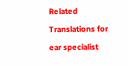Related Translations for ear specialist